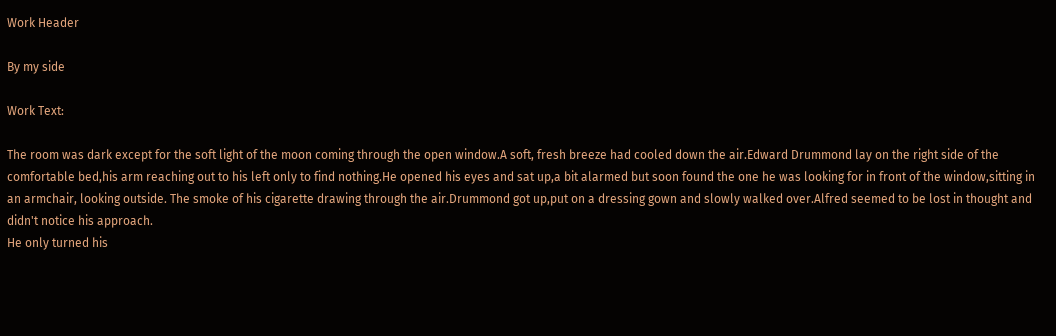Work Header

By my side

Work Text:

The room was dark except for the soft light of the moon coming through the open window.A soft, fresh breeze had cooled down the air.Edward Drummond lay on the right side of the comfortable bed,his arm reaching out to his left only to find nothing.He opened his eyes and sat up,a bit alarmed but soon found the one he was looking for in front of the window,sitting in an armchair, looking outside. The smoke of his cigarette drawing through the air.Drummond got up,put on a dressing gown and slowly walked over.Alfred seemed to be lost in thought and didn't notice his approach.
He only turned his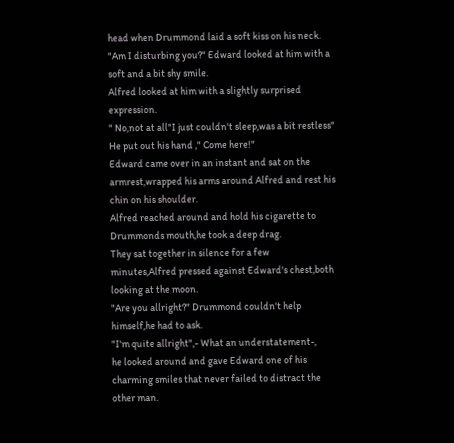head when Drummond laid a soft kiss on his neck.
"Am I disturbing you?" Edward looked at him with a soft and a bit shy smile.
Alfred looked at him with a slightly surprised expression.
" No,not at all"I just couldn't sleep,was a bit restless"
He put out his hand ," Come here!"
Edward came over in an instant and sat on the armrest,wrapped his arms around Alfred and rest his chin on his shoulder.
Alfred reached around and hold his cigarette to Drummonds mouth,he took a deep drag.
They sat together in silence for a few minutes,Alfred pressed against Edward's chest,both looking at the moon.
"Are you allright?" Drummond couldn't help himself,he had to ask.
"I'm quite allright",- What an understatement-,
he looked around and gave Edward one of his charming smiles that never failed to distract the other man.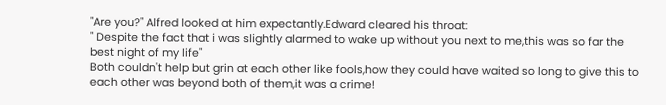"Are you?" Alfred looked at him expectantly.Edward cleared his throat:
" Despite the fact that i was slightly alarmed to wake up without you next to me,this was so far the best night of my life"
Both couldn't help but grin at each other like fools,how they could have waited so long to give this to each other was beyond both of them,it was a crime!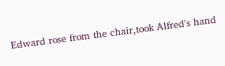Edward rose from the chair,took Alfred's hand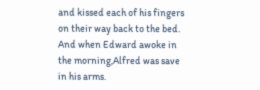and kissed each of his fingers on their way back to the bed.
And when Edward awoke in the morning,Alfred was save in his arms.